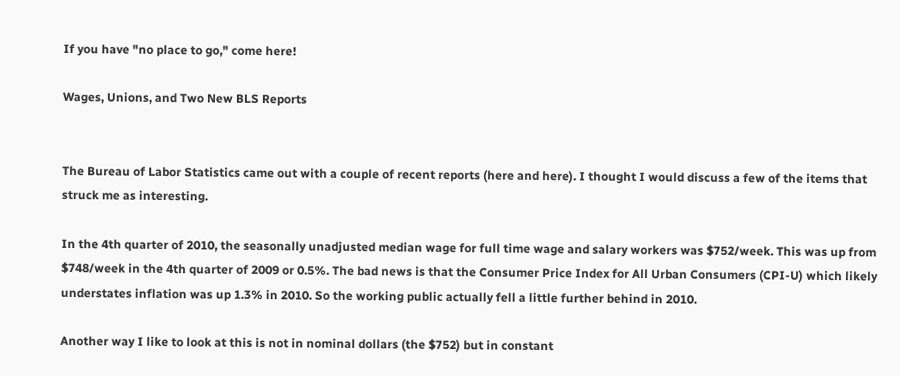If you have "no place to go," come here!

Wages, Unions, and Two New BLS Reports


The Bureau of Labor Statistics came out with a couple of recent reports (here and here). I thought I would discuss a few of the items that struck me as interesting.

In the 4th quarter of 2010, the seasonally unadjusted median wage for full time wage and salary workers was $752/week. This was up from $748/week in the 4th quarter of 2009 or 0.5%. The bad news is that the Consumer Price Index for All Urban Consumers (CPI-U) which likely understates inflation was up 1.3% in 2010. So the working public actually fell a little further behind in 2010.

Another way I like to look at this is not in nominal dollars (the $752) but in constant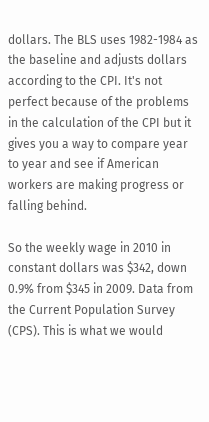dollars. The BLS uses 1982-1984 as the baseline and adjusts dollars according to the CPI. It's not perfect because of the problems in the calculation of the CPI but it gives you a way to compare year to year and see if American workers are making progress or falling behind.

So the weekly wage in 2010 in constant dollars was $342, down 0.9% from $345 in 2009. Data from the Current Population Survey (CPS). This is what we would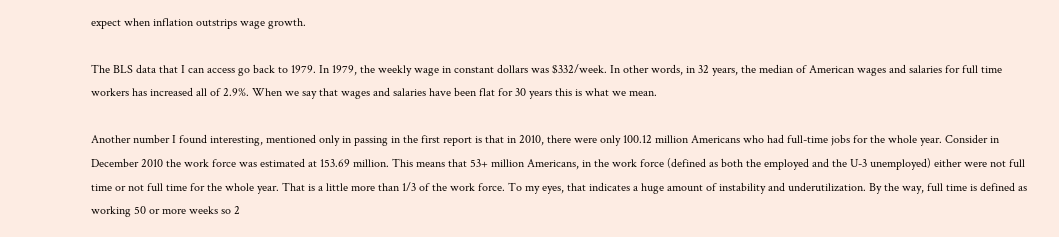expect when inflation outstrips wage growth.

The BLS data that I can access go back to 1979. In 1979, the weekly wage in constant dollars was $332/week. In other words, in 32 years, the median of American wages and salaries for full time workers has increased all of 2.9%. When we say that wages and salaries have been flat for 30 years this is what we mean.

Another number I found interesting, mentioned only in passing in the first report is that in 2010, there were only 100.12 million Americans who had full-time jobs for the whole year. Consider in December 2010 the work force was estimated at 153.69 million. This means that 53+ million Americans, in the work force (defined as both the employed and the U-3 unemployed) either were not full time or not full time for the whole year. That is a little more than 1/3 of the work force. To my eyes, that indicates a huge amount of instability and underutilization. By the way, full time is defined as working 50 or more weeks so 2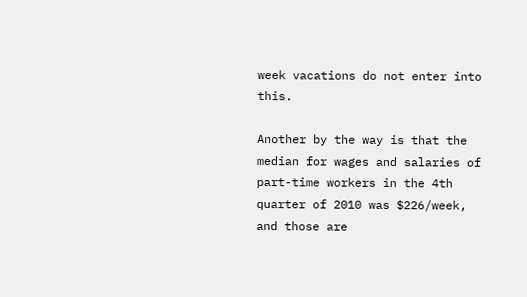week vacations do not enter into this.

Another by the way is that the median for wages and salaries of part-time workers in the 4th quarter of 2010 was $226/week, and those are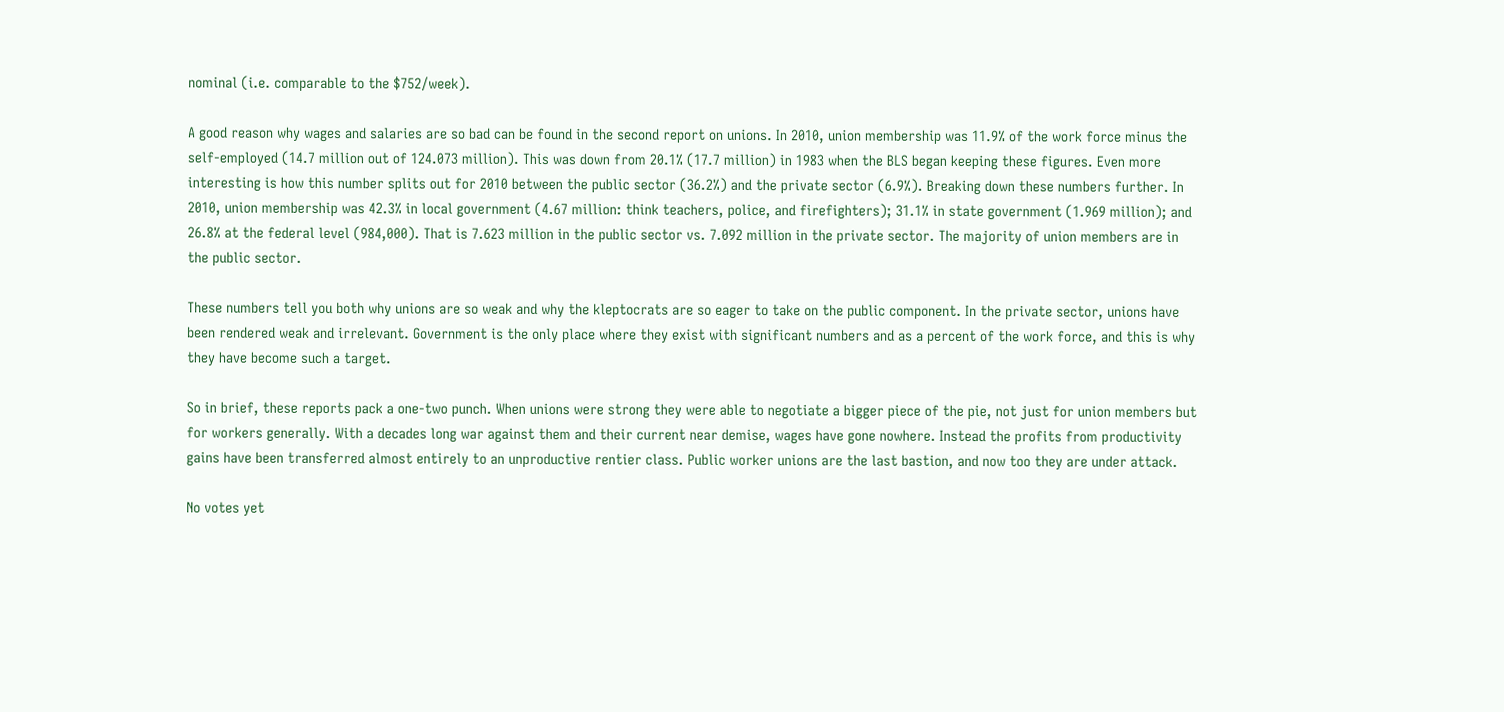nominal (i.e. comparable to the $752/week).

A good reason why wages and salaries are so bad can be found in the second report on unions. In 2010, union membership was 11.9% of the work force minus the self-employed (14.7 million out of 124.073 million). This was down from 20.1% (17.7 million) in 1983 when the BLS began keeping these figures. Even more interesting is how this number splits out for 2010 between the public sector (36.2%) and the private sector (6.9%). Breaking down these numbers further. In 2010, union membership was 42.3% in local government (4.67 million: think teachers, police, and firefighters); 31.1% in state government (1.969 million); and 26.8% at the federal level (984,000). That is 7.623 million in the public sector vs. 7.092 million in the private sector. The majority of union members are in the public sector.

These numbers tell you both why unions are so weak and why the kleptocrats are so eager to take on the public component. In the private sector, unions have been rendered weak and irrelevant. Government is the only place where they exist with significant numbers and as a percent of the work force, and this is why they have become such a target.

So in brief, these reports pack a one-two punch. When unions were strong they were able to negotiate a bigger piece of the pie, not just for union members but for workers generally. With a decades long war against them and their current near demise, wages have gone nowhere. Instead the profits from productivity gains have been transferred almost entirely to an unproductive rentier class. Public worker unions are the last bastion, and now too they are under attack.

No votes yet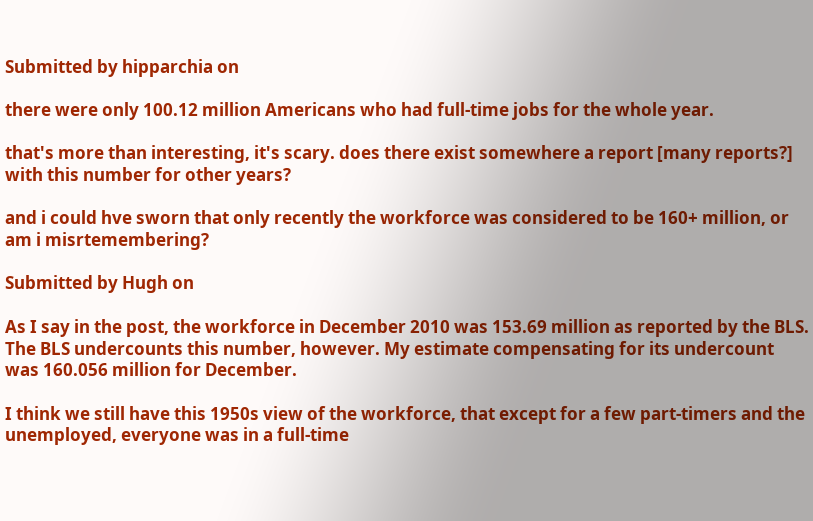Submitted by hipparchia on

there were only 100.12 million Americans who had full-time jobs for the whole year.

that's more than interesting, it's scary. does there exist somewhere a report [many reports?] with this number for other years?

and i could hve sworn that only recently the workforce was considered to be 160+ million, or am i misrtemembering?

Submitted by Hugh on

As I say in the post, the workforce in December 2010 was 153.69 million as reported by the BLS. The BLS undercounts this number, however. My estimate compensating for its undercount was 160.056 million for December.

I think we still have this 1950s view of the workforce, that except for a few part-timers and the unemployed, everyone was in a full-time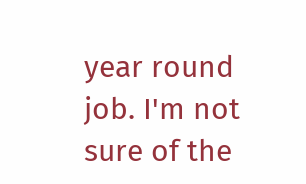year round job. I'm not sure of the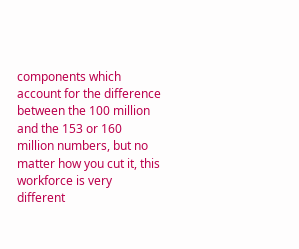components which account for the difference between the 100 million and the 153 or 160 million numbers, but no matter how you cut it, this workforce is very different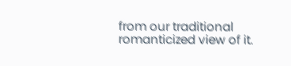from our traditional romanticized view of it.